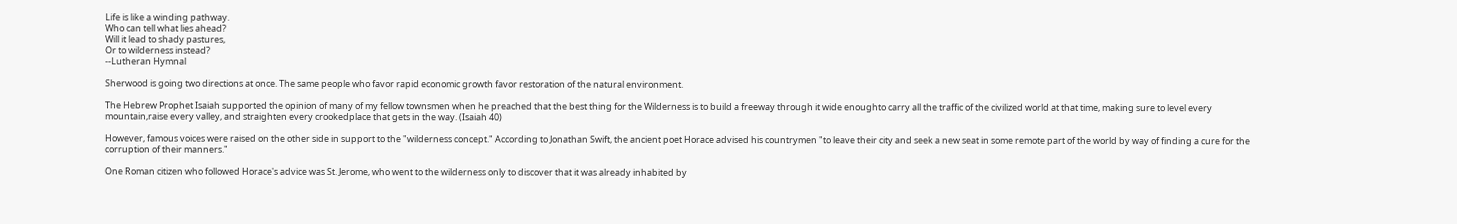Life is like a winding pathway.
Who can tell what lies ahead?
Will it lead to shady pastures,
Or to wilderness instead?
--Lutheran Hymnal

Sherwood is going two directions at once. The same people who favor rapid economic growth favor restoration of the natural environment.

The Hebrew Prophet Isaiah supported the opinion of many of my fellow townsmen when he preached that the best thing for the Wilderness is to build a freeway through it wide enoughto carry all the traffic of the civilized world at that time, making sure to level every mountain,raise every valley, and straighten every crookedplace that gets in the way. (Isaiah 40)

However, famous voices were raised on the other side in support to the "wilderness concept." According to Jonathan Swift, the ancient poet Horace advised his countrymen "to leave their city and seek a new seat in some remote part of the world by way of finding a cure for the corruption of their manners."

One Roman citizen who followed Horace's advice was St. Jerome, who went to the wilderness only to discover that it was already inhabited by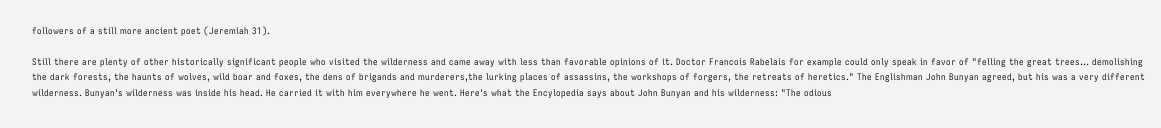followers of a still more ancient poet (Jeremiah 31).

Still there are plenty of other historically significant people who visited the wilderness and came away with less than favorable opinions of it. Doctor Francois Rabelais for example could only speak in favor of "felling the great trees... demolishing the dark forests, the haunts of wolves, wild boar and foxes, the dens of brigands and murderers,the lurking places of assassins, the workshops of forgers, the retreats of heretics." The Englishman John Bunyan agreed, but his was a very different wilderness. Bunyan's wilderness was inside his head. He carried it with him everywhere he went. Here's what the Encylopedia says about John Bunyan and his wilderness: "The odious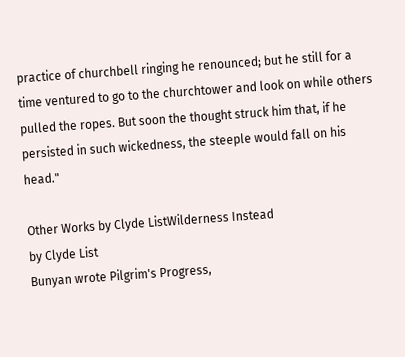practice of churchbell ringing he renounced; but he still for a time ventured to go to the churchtower and look on while others pulled the ropes. But soon the thought struck him that, if he persisted in such wickedness, the steeple would fall on his head."

Other Works by Clyde ListWilderness Instead
by Clyde List
Bunyan wrote Pilgrim's Progress,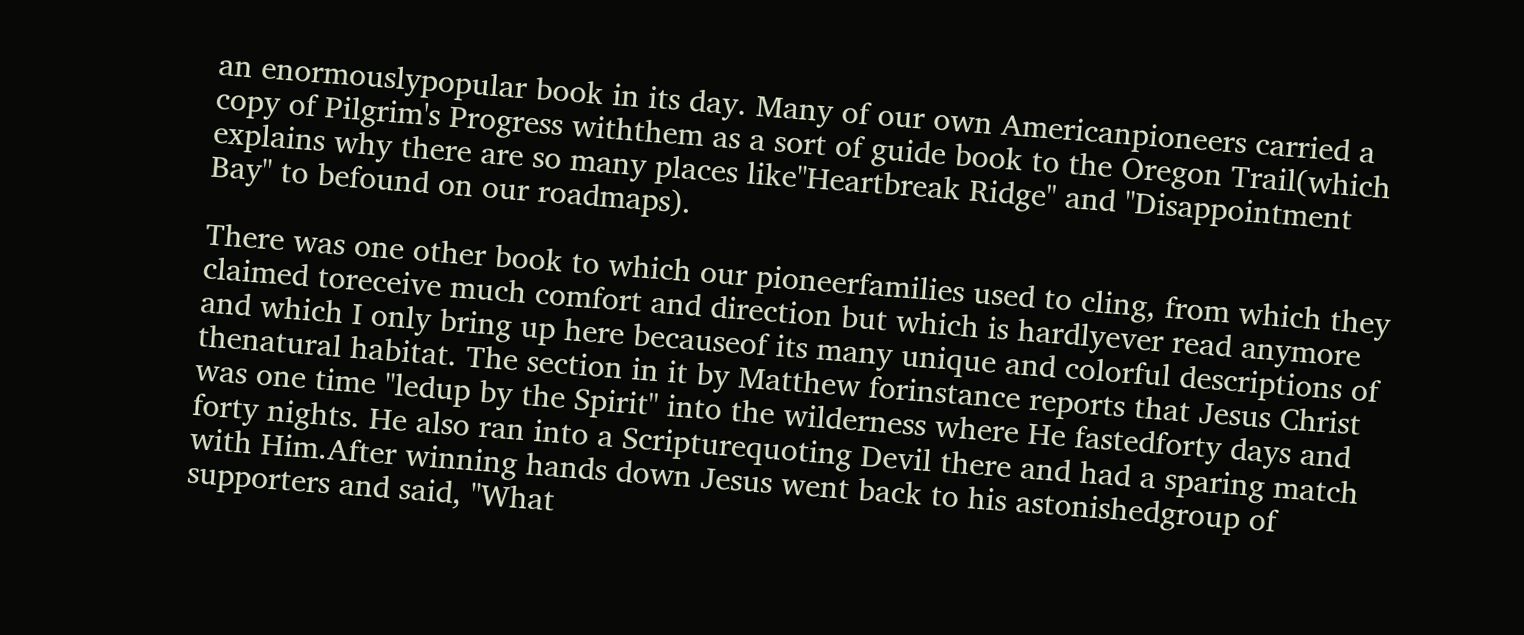an enormouslypopular book in its day. Many of our own Americanpioneers carried a copy of Pilgrim's Progress withthem as a sort of guide book to the Oregon Trail(which explains why there are so many places like"Heartbreak Ridge" and "Disappointment Bay" to befound on our roadmaps).

There was one other book to which our pioneerfamilies used to cling, from which they claimed toreceive much comfort and direction but which is hardlyever read anymore and which I only bring up here becauseof its many unique and colorful descriptions of thenatural habitat. The section in it by Matthew forinstance reports that Jesus Christ was one time "ledup by the Spirit" into the wilderness where He fastedforty days and forty nights. He also ran into a Scripturequoting Devil there and had a sparing match with Him.After winning hands down Jesus went back to his astonishedgroup of supporters and said, "What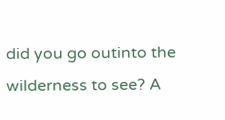did you go outinto the wilderness to see? A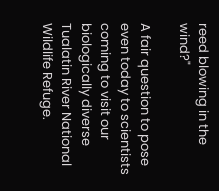reed blowing in the wind?"

A fair question to pose even today to scientists coming to visit our biologically diverse Tualatin River National Wildlife Refuge.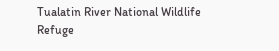Tualatin River National Wildlife Refuge